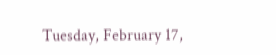Tuesday, February 17,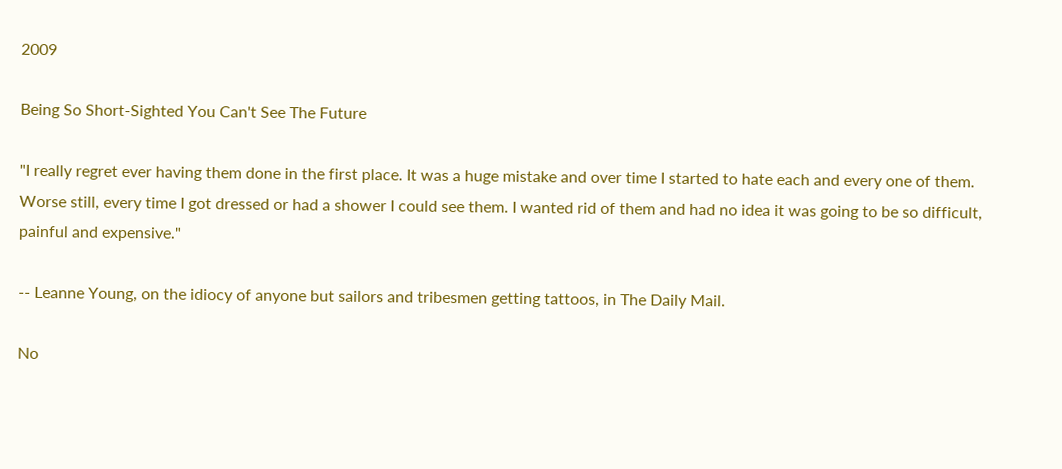2009

Being So Short-Sighted You Can't See The Future

"I really regret ever having them done in the first place. It was a huge mistake and over time I started to hate each and every one of them. Worse still, every time I got dressed or had a shower I could see them. I wanted rid of them and had no idea it was going to be so difficult, painful and expensive."

-- Leanne Young, on the idiocy of anyone but sailors and tribesmen getting tattoos, in The Daily Mail.

No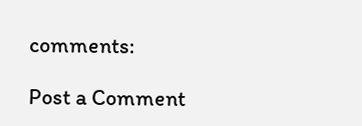comments:

Post a Comment